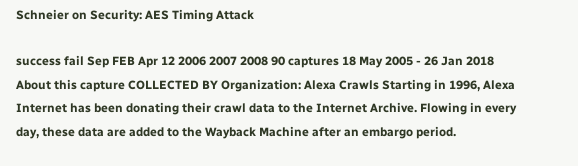Schneier on Security: AES Timing Attack

success fail Sep FEB Apr 12 2006 2007 2008 90 captures 18 May 2005 - 26 Jan 2018 About this capture COLLECTED BY Organization: Alexa Crawls Starting in 1996, Alexa Internet has been donating their crawl data to the Internet Archive. Flowing in every day, these data are added to the Wayback Machine after an embargo period.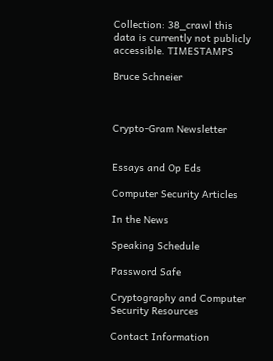Collection: 38_crawl this data is currently not publicly accessible. TIMESTAMPS

Bruce Schneier



Crypto-Gram Newsletter


Essays and Op Eds

Computer Security Articles

In the News

Speaking Schedule

Password Safe

Cryptography and Computer Security Resources

Contact Information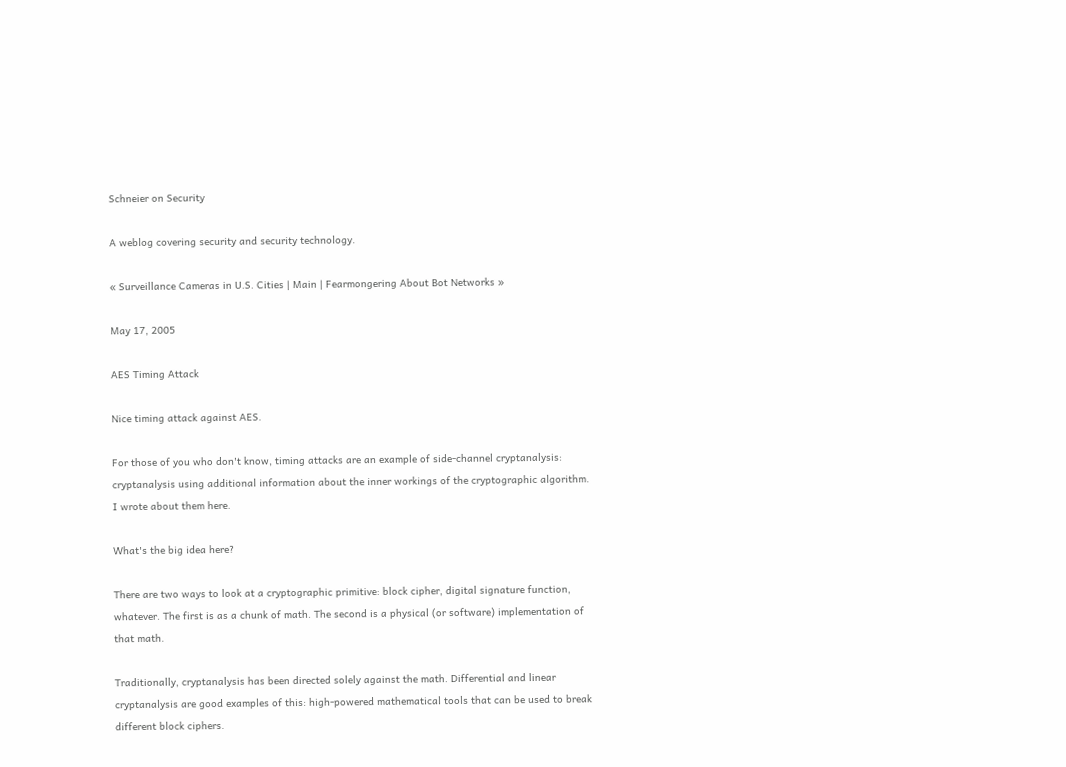Schneier on Security

A weblog covering security and security technology.

« Surveillance Cameras in U.S. Cities | Main | Fearmongering About Bot Networks »

May 17, 2005

AES Timing Attack

Nice timing attack against AES.

For those of you who don't know, timing attacks are an example of side-channel cryptanalysis: cryptanalysis using additional information about the inner workings of the cryptographic algorithm. I wrote about them here.

What's the big idea here?

There are two ways to look at a cryptographic primitive: block cipher, digital signature function, whatever. The first is as a chunk of math. The second is a physical (or software) implementation of that math.

Traditionally, cryptanalysis has been directed solely against the math. Differential and linear cryptanalysis are good examples of this: high-powered mathematical tools that can be used to break different block ciphers.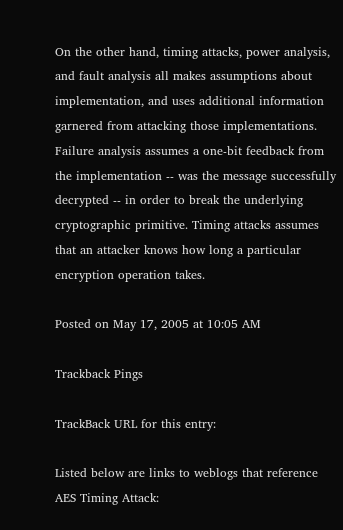On the other hand, timing attacks, power analysis, and fault analysis all makes assumptions about implementation, and uses additional information garnered from attacking those implementations. Failure analysis assumes a one-bit feedback from the implementation -- was the message successfully decrypted -- in order to break the underlying cryptographic primitive. Timing attacks assumes that an attacker knows how long a particular encryption operation takes.

Posted on May 17, 2005 at 10:05 AM

Trackback Pings

TrackBack URL for this entry:

Listed below are links to weblogs that reference AES Timing Attack: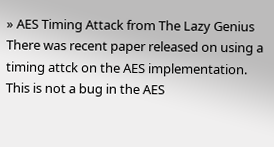» AES Timing Attack from The Lazy Genius
There was recent paper released on using a timing attck on the AES implementation.  This is not a bug in the AES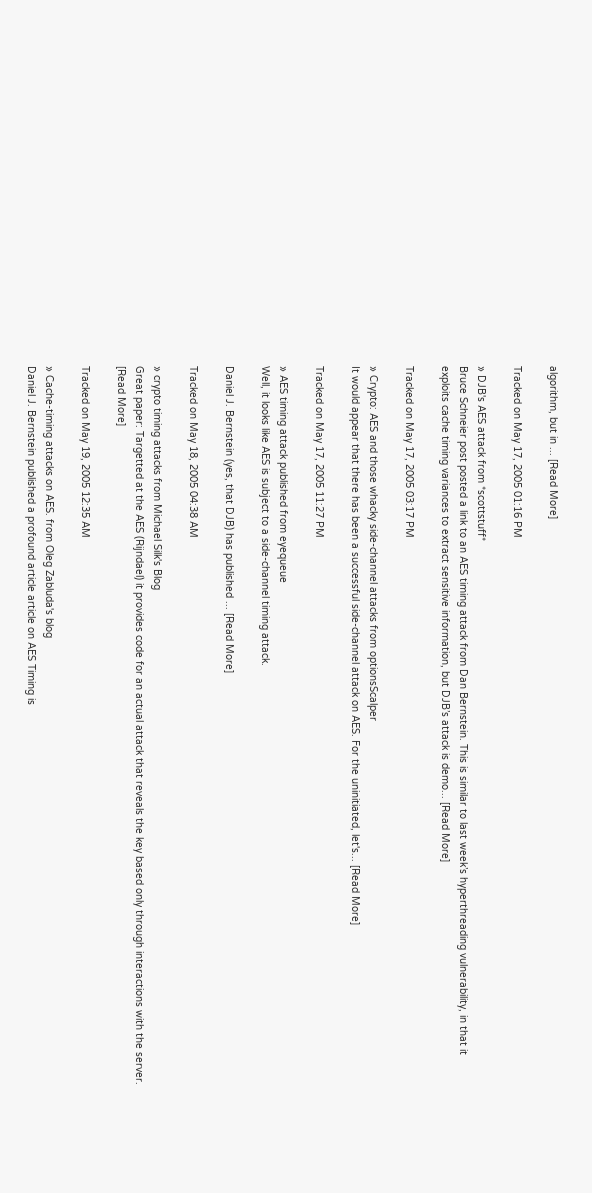algorithm, but in ... [Read More]

Tracked on May 17, 2005 01:16 PM

» DJB's AES attack from *scottstuff*
Bruce Schneier post posted a link to an AES timing attack from Dan Bernstein. This is similar to last week’s hyperthreading vulnerability, in that it exploits cache timing variances to extract sensitive information, but DJB’s attack is demo... [Read More]

Tracked on May 17, 2005 03:17 PM

» Crypto: AES and those whacky side-channel attacks from optionsScalper
It would appear that there has been a successful side-channel attack on AES. For the uninitiated, let's... [Read More]

Tracked on May 17, 2005 11:27 PM

» AES timing attack published from eyequeue
Well, it looks like AES is subject to a side-channel timing attack.

Daniel J. Bernstein (yes, that DJB) has published ... [Read More]

Tracked on May 18, 2005 04:38 AM

» crypto timing attacks from Michael Silk's Blog
Great paper: Targetted at the AES (Rijndael) it provides code for an actual attack that reveals the key based only through interactions with the server. [Read More]

Tracked on May 19, 2005 12:35 AM

» Cache-timing attacks on AES. from Oleg Zabluda's blog
Daniel J. Bernstein published a profound article article on AES Timing is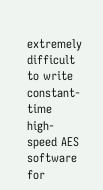extremely difficult to write constant-time high-speed AES software for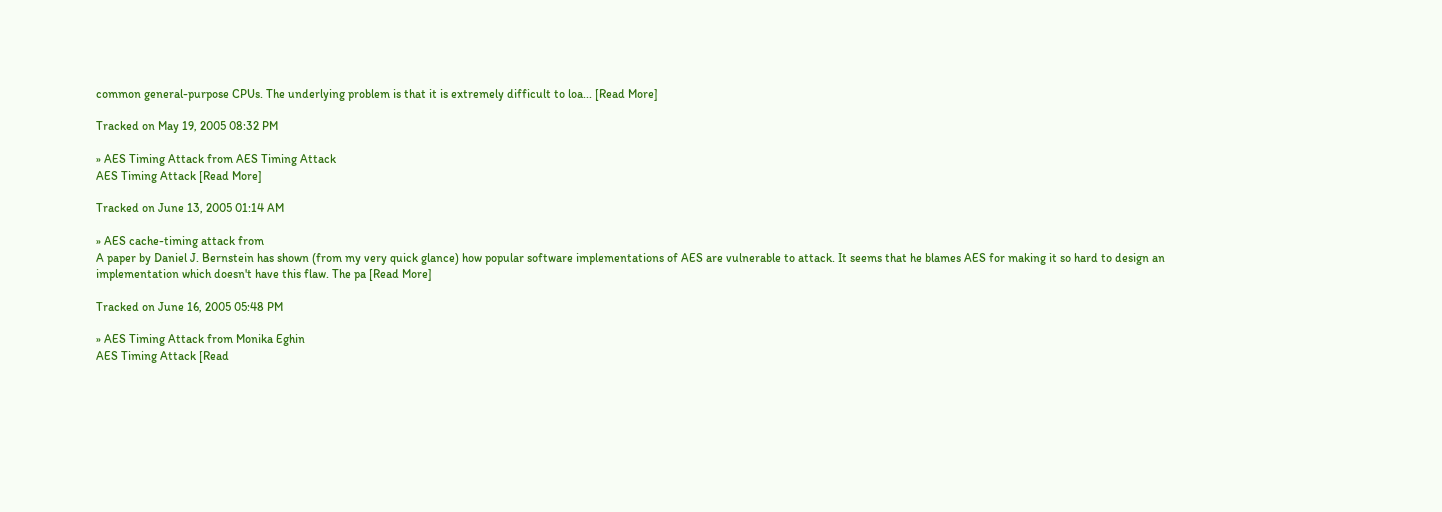common general-purpose CPUs. The underlying problem is that it is extremely difficult to loa... [Read More]

Tracked on May 19, 2005 08:32 PM

» AES Timing Attack from AES Timing Attack
AES Timing Attack [Read More]

Tracked on June 13, 2005 01:14 AM

» AES cache-timing attack from
A paper by Daniel J. Bernstein has shown (from my very quick glance) how popular software implementations of AES are vulnerable to attack. It seems that he blames AES for making it so hard to design an implementation which doesn't have this flaw. The pa [Read More]

Tracked on June 16, 2005 05:48 PM

» AES Timing Attack from Monika Eghin
AES Timing Attack [Read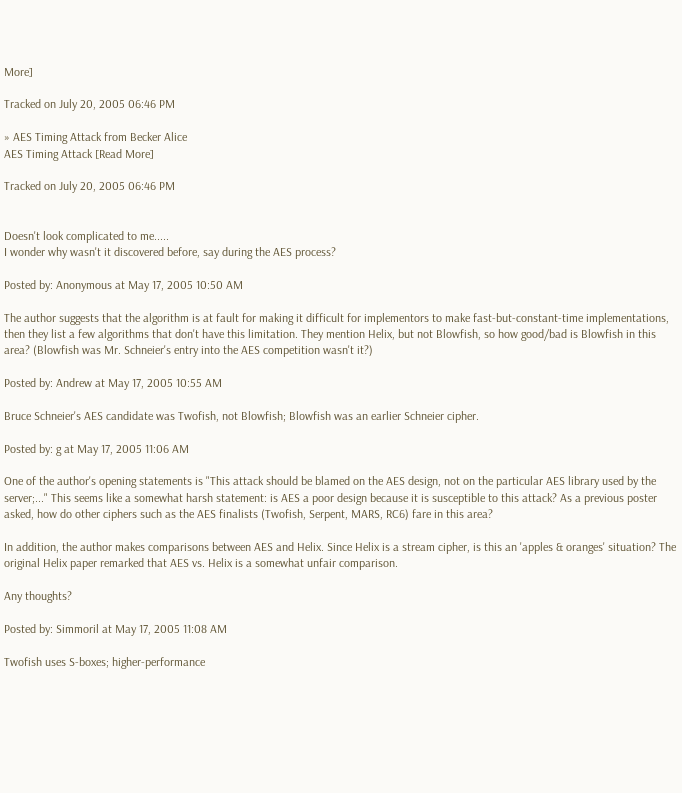More]

Tracked on July 20, 2005 06:46 PM

» AES Timing Attack from Becker Alice
AES Timing Attack [Read More]

Tracked on July 20, 2005 06:46 PM


Doesn't look complicated to me.....
I wonder why wasn't it discovered before, say during the AES process?

Posted by: Anonymous at May 17, 2005 10:50 AM

The author suggests that the algorithm is at fault for making it difficult for implementors to make fast-but-constant-time implementations, then they list a few algorithms that don't have this limitation. They mention Helix, but not Blowfish, so how good/bad is Blowfish in this area? (Blowfish was Mr. Schneier's entry into the AES competition wasn't it?)

Posted by: Andrew at May 17, 2005 10:55 AM

Bruce Schneier's AES candidate was Twofish, not Blowfish; Blowfish was an earlier Schneier cipher.

Posted by: g at May 17, 2005 11:06 AM

One of the author's opening statements is "This attack should be blamed on the AES design, not on the particular AES library used by the server;..." This seems like a somewhat harsh statement: is AES a poor design because it is susceptible to this attack? As a previous poster asked, how do other ciphers such as the AES finalists (Twofish, Serpent, MARS, RC6) fare in this area?

In addition, the author makes comparisons between AES and Helix. Since Helix is a stream cipher, is this an 'apples & oranges' situation? The original Helix paper remarked that AES vs. Helix is a somewhat unfair comparison.

Any thoughts?

Posted by: Simmoril at May 17, 2005 11:08 AM

Twofish uses S-boxes; higher-performance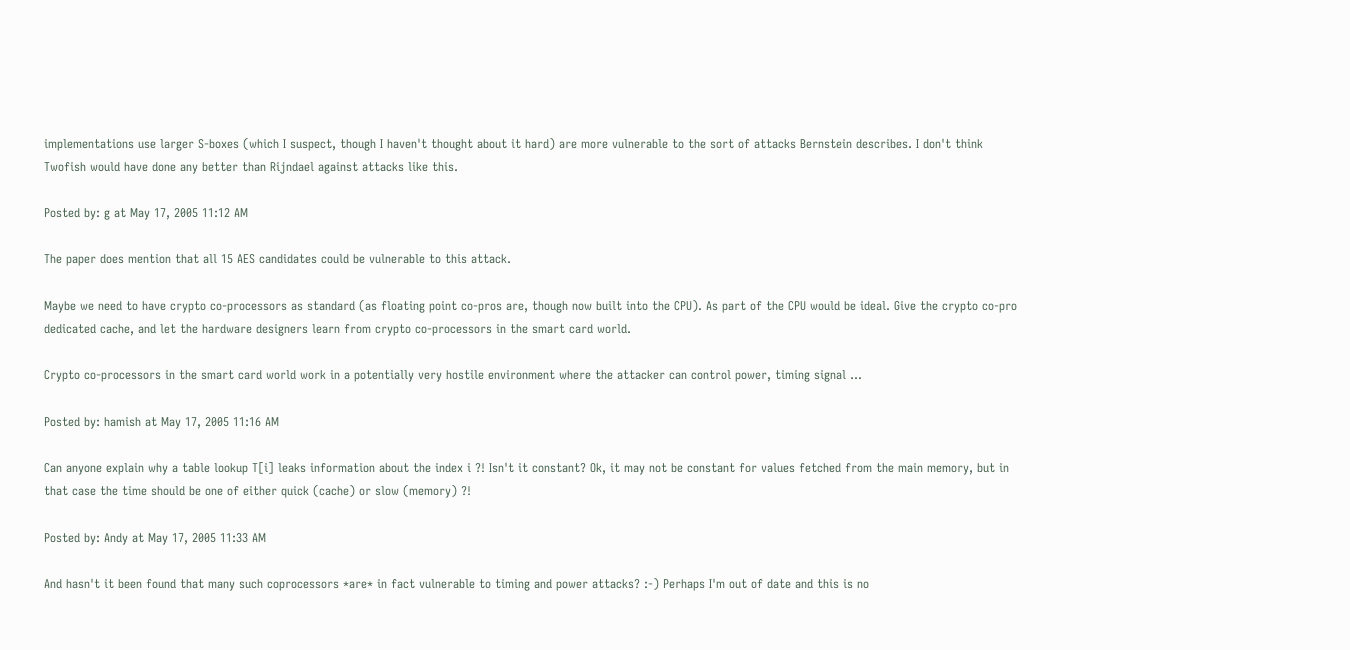implementations use larger S-boxes (which I suspect, though I haven't thought about it hard) are more vulnerable to the sort of attacks Bernstein describes. I don't think Twofish would have done any better than Rijndael against attacks like this.

Posted by: g at May 17, 2005 11:12 AM

The paper does mention that all 15 AES candidates could be vulnerable to this attack.

Maybe we need to have crypto co-processors as standard (as floating point co-pros are, though now built into the CPU). As part of the CPU would be ideal. Give the crypto co-pro dedicated cache, and let the hardware designers learn from crypto co-processors in the smart card world.

Crypto co-processors in the smart card world work in a potentially very hostile environment where the attacker can control power, timing signal ...

Posted by: hamish at May 17, 2005 11:16 AM

Can anyone explain why a table lookup T[i] leaks information about the index i ?! Isn't it constant? Ok, it may not be constant for values fetched from the main memory, but in that case the time should be one of either quick (cache) or slow (memory) ?!

Posted by: Andy at May 17, 2005 11:33 AM

And hasn't it been found that many such coprocessors *are* in fact vulnerable to timing and power attacks? :-) Perhaps I'm out of date and this is no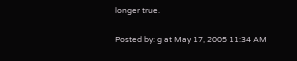longer true.

Posted by: g at May 17, 2005 11:34 AM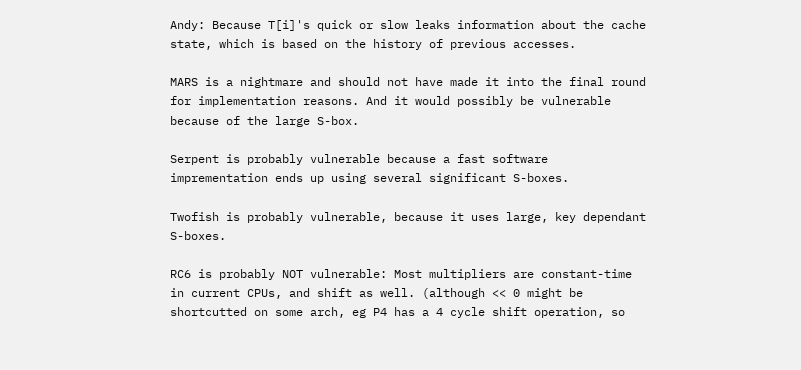Andy: Because T[i]'s quick or slow leaks information about the cache state, which is based on the history of previous accesses.

MARS is a nightmare and should not have made it into the final round for implementation reasons. And it would possibly be vulnerable because of the large S-box.

Serpent is probably vulnerable because a fast software imprementation ends up using several significant S-boxes.

Twofish is probably vulnerable, because it uses large, key dependant S-boxes.

RC6 is probably NOT vulnerable: Most multipliers are constant-time in current CPUs, and shift as well. (although << 0 might be shortcutted on some arch, eg P4 has a 4 cycle shift operation, so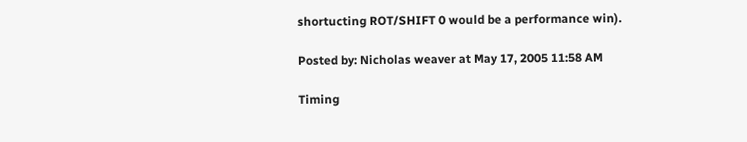shortucting ROT/SHIFT 0 would be a performance win).

Posted by: Nicholas weaver at May 17, 2005 11:58 AM

Timing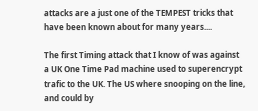attacks are a just one of the TEMPEST tricks that have been known about for many years....

The first Timing attack that I know of was against a UK One Time Pad machine used to superencrypt trafic to the UK. The US where snooping on the line, and could by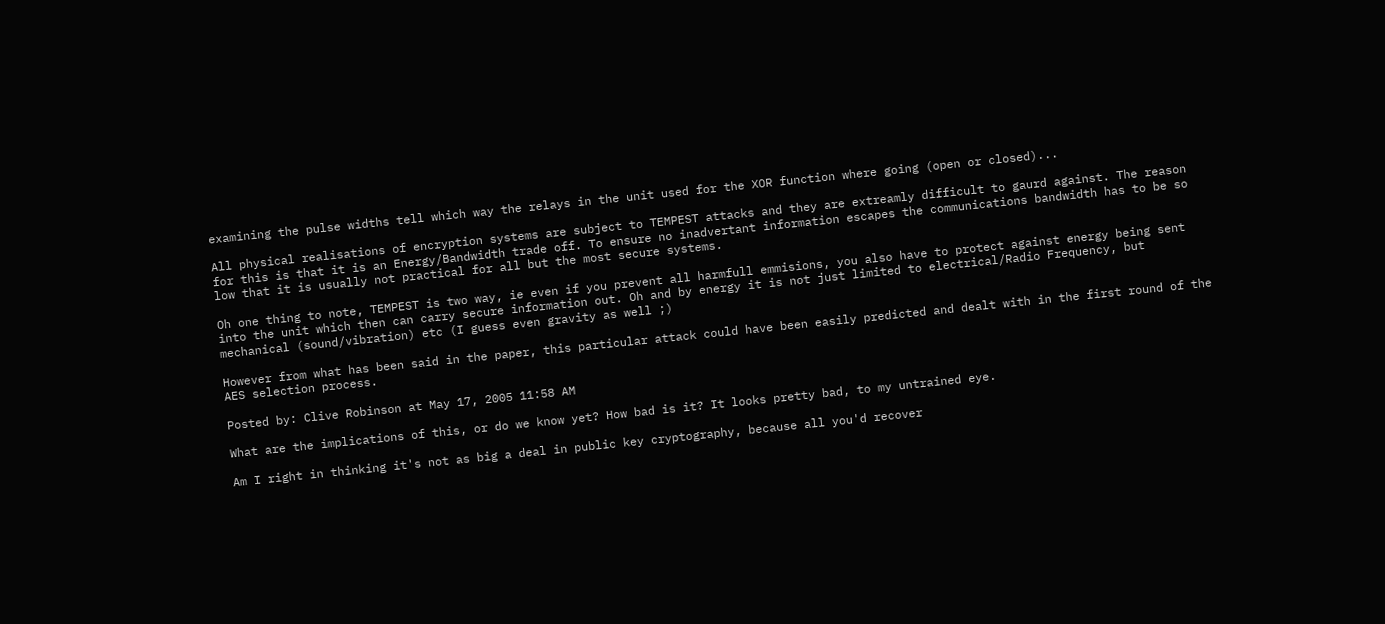examining the pulse widths tell which way the relays in the unit used for the XOR function where going (open or closed)...

All physical realisations of encryption systems are subject to TEMPEST attacks and they are extreamly difficult to gaurd against. The reason for this is that it is an Energy/Bandwidth trade off. To ensure no inadvertant information escapes the communications bandwidth has to be so low that it is usually not practical for all but the most secure systems.

Oh one thing to note, TEMPEST is two way, ie even if you prevent all harmfull emmisions, you also have to protect against energy being sent into the unit which then can carry secure information out. Oh and by energy it is not just limited to electrical/Radio Frequency, but mechanical (sound/vibration) etc (I guess even gravity as well ;)

However from what has been said in the paper, this particular attack could have been easily predicted and dealt with in the first round of the AES selection process.

Posted by: Clive Robinson at May 17, 2005 11:58 AM

What are the implications of this, or do we know yet? How bad is it? It looks pretty bad, to my untrained eye.

Am I right in thinking it's not as big a deal in public key cryptography, because all you'd recover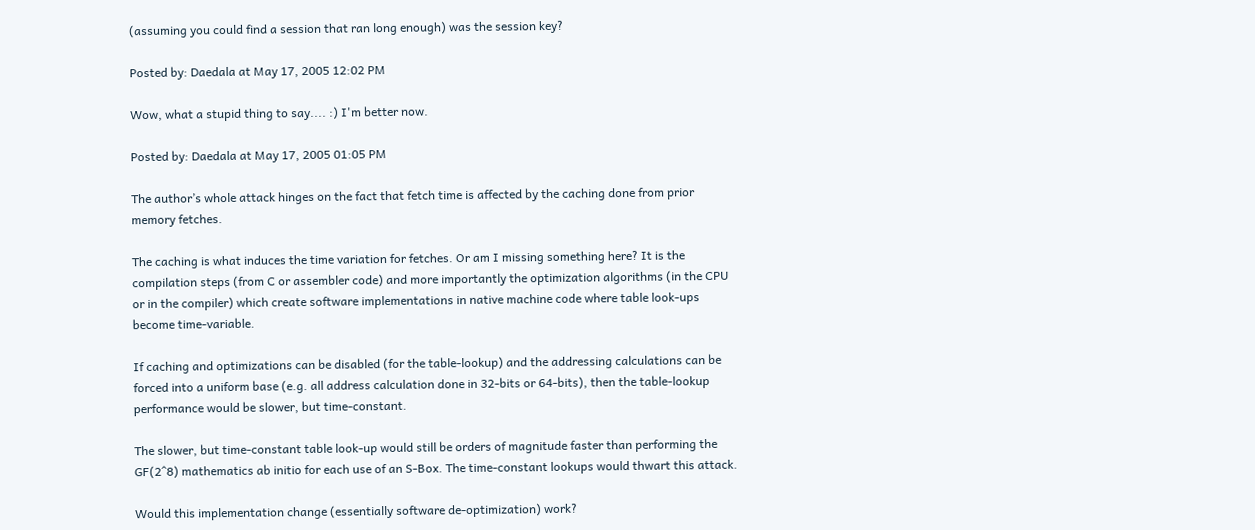(assuming you could find a session that ran long enough) was the session key?

Posted by: Daedala at May 17, 2005 12:02 PM

Wow, what a stupid thing to say.... :) I'm better now.

Posted by: Daedala at May 17, 2005 01:05 PM

The author’s whole attack hinges on the fact that fetch time is affected by the caching done from prior memory fetches.

The caching is what induces the time variation for fetches. Or am I missing something here? It is the compilation steps (from C or assembler code) and more importantly the optimization algorithms (in the CPU or in the compiler) which create software implementations in native machine code where table look-ups become time-variable.

If caching and optimizations can be disabled (for the table-lookup) and the addressing calculations can be forced into a uniform base (e.g. all address calculation done in 32-bits or 64-bits), then the table-lookup performance would be slower, but time-constant.

The slower, but time-constant table look-up would still be orders of magnitude faster than performing the GF(2^8) mathematics ab initio for each use of an S-Box. The time-constant lookups would thwart this attack.

Would this implementation change (essentially software de-optimization) work?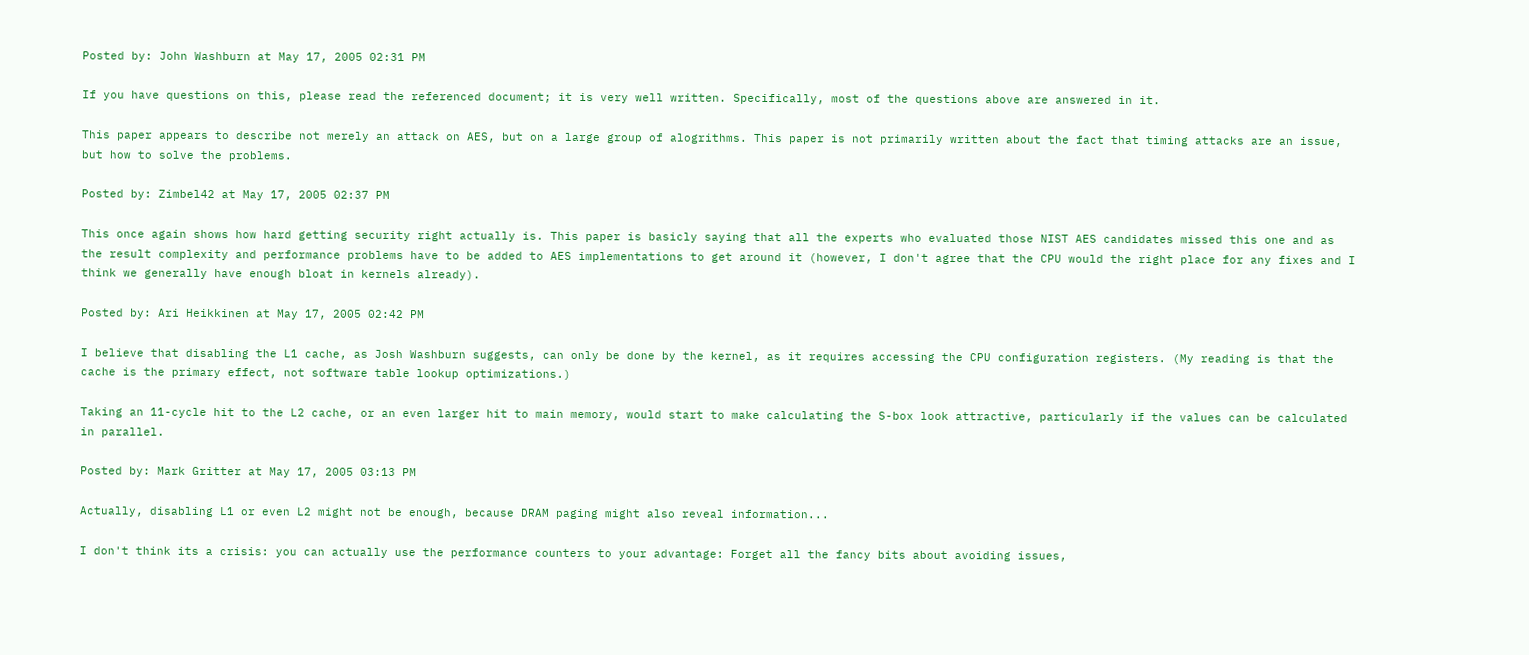Posted by: John Washburn at May 17, 2005 02:31 PM

If you have questions on this, please read the referenced document; it is very well written. Specifically, most of the questions above are answered in it.

This paper appears to describe not merely an attack on AES, but on a large group of alogrithms. This paper is not primarily written about the fact that timing attacks are an issue, but how to solve the problems.

Posted by: Zimbel42 at May 17, 2005 02:37 PM

This once again shows how hard getting security right actually is. This paper is basicly saying that all the experts who evaluated those NIST AES candidates missed this one and as the result complexity and performance problems have to be added to AES implementations to get around it (however, I don't agree that the CPU would the right place for any fixes and I think we generally have enough bloat in kernels already).

Posted by: Ari Heikkinen at May 17, 2005 02:42 PM

I believe that disabling the L1 cache, as Josh Washburn suggests, can only be done by the kernel, as it requires accessing the CPU configuration registers. (My reading is that the cache is the primary effect, not software table lookup optimizations.)

Taking an 11-cycle hit to the L2 cache, or an even larger hit to main memory, would start to make calculating the S-box look attractive, particularly if the values can be calculated in parallel.

Posted by: Mark Gritter at May 17, 2005 03:13 PM

Actually, disabling L1 or even L2 might not be enough, because DRAM paging might also reveal information...

I don't think its a crisis: you can actually use the performance counters to your advantage: Forget all the fancy bits about avoiding issues,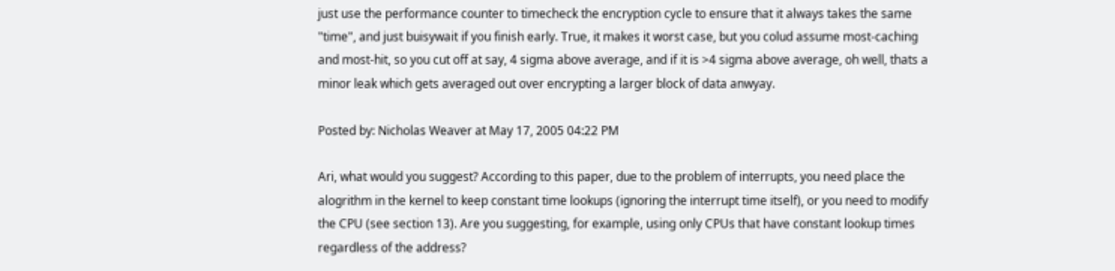just use the performance counter to timecheck the encryption cycle to ensure that it always takes the same "time", and just buisywait if you finish early. True, it makes it worst case, but you colud assume most-caching and most-hit, so you cut off at say, 4 sigma above average, and if it is >4 sigma above average, oh well, thats a minor leak which gets averaged out over encrypting a larger block of data anwyay.

Posted by: Nicholas Weaver at May 17, 2005 04:22 PM

Ari, what would you suggest? According to this paper, due to the problem of interrupts, you need place the alogrithm in the kernel to keep constant time lookups (ignoring the interrupt time itself), or you need to modify the CPU (see section 13). Are you suggesting, for example, using only CPUs that have constant lookup times regardless of the address?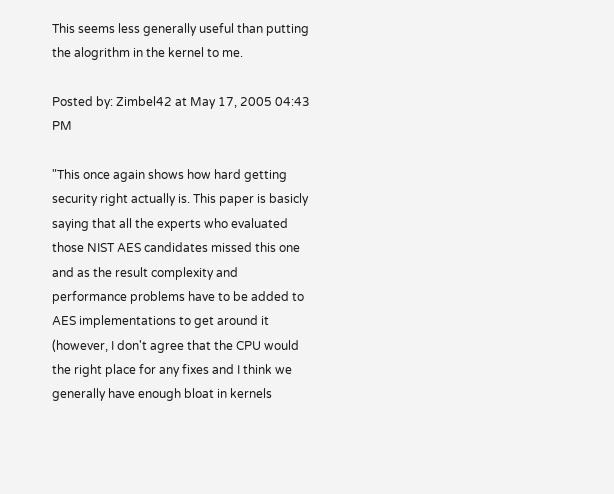This seems less generally useful than putting the alogrithm in the kernel to me.

Posted by: Zimbel42 at May 17, 2005 04:43 PM

"This once again shows how hard getting security right actually is. This paper is basicly saying that all the experts who evaluated those NIST AES candidates missed this one and as the result complexity and performance problems have to be added to AES implementations to get around it (however, I don't agree that the CPU would the right place for any fixes and I think we generally have enough bloat in kernels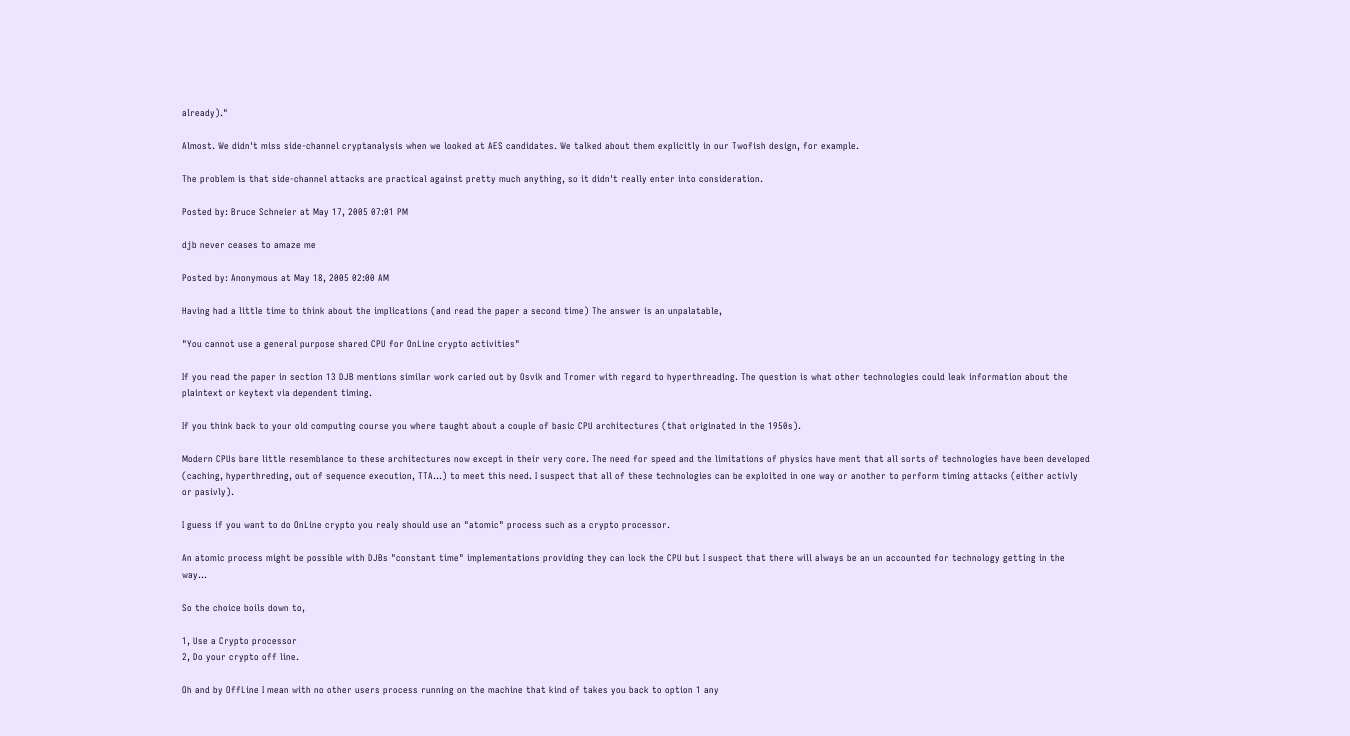already)."

Almost. We didn't miss side-channel cryptanalysis when we looked at AES candidates. We talked about them explicitly in our Twofish design, for example.

The problem is that side-channel attacks are practical against pretty much anything, so it didn't really enter into consideration.

Posted by: Bruce Schneier at May 17, 2005 07:01 PM

djb never ceases to amaze me

Posted by: Anonymous at May 18, 2005 02:00 AM

Having had a little time to think about the implications (and read the paper a second time) The answer is an unpalatable,

"You cannot use a general purpose shared CPU for OnLine crypto activities"

If you read the paper in section 13 DJB mentions similar work caried out by Osvik and Tromer with regard to hyperthreading. The question is what other technologies could leak information about the plaintext or keytext via dependent timing.

If you think back to your old computing course you where taught about a couple of basic CPU architectures (that originated in the 1950s).

Modern CPUs bare little resemblance to these architectures now except in their very core. The need for speed and the limitations of physics have ment that all sorts of technologies have been developed (caching, hyperthreding, out of sequence execution, TTA...) to meet this need. I suspect that all of these technologies can be exploited in one way or another to perform timing attacks (either activly or pasivly).

I guess if you want to do OnLine crypto you realy should use an "atomic" process such as a crypto processor.

An atomic process might be possible with DJBs "constant time" implementations providing they can lock the CPU but I suspect that there will always be an un accounted for technology getting in the way...

So the choice boils down to,

1, Use a Crypto processor
2, Do your crypto off line.

Oh and by OffLine I mean with no other users process running on the machine that kind of takes you back to option 1 any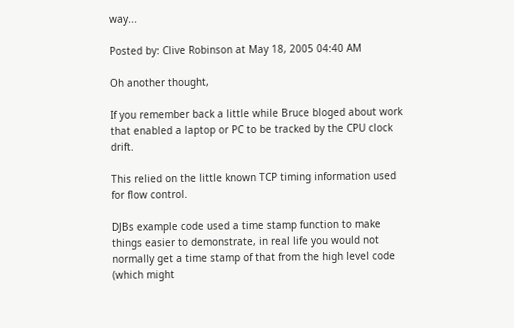way...

Posted by: Clive Robinson at May 18, 2005 04:40 AM

Oh another thought,

If you remember back a little while Bruce bloged about work that enabled a laptop or PC to be tracked by the CPU clock drift.

This relied on the little known TCP timing information used for flow control.

DJBs example code used a time stamp function to make things easier to demonstrate, in real life you would not normally get a time stamp of that from the high level code (which might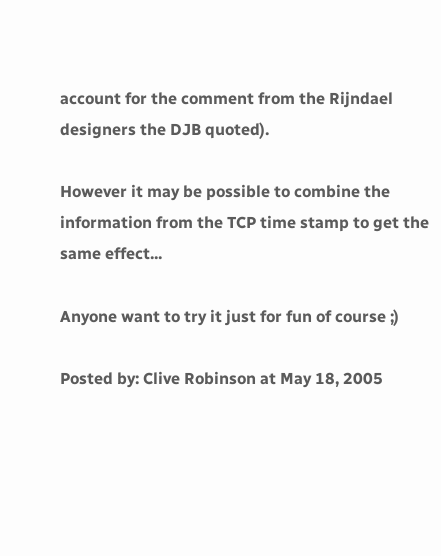account for the comment from the Rijndael designers the DJB quoted).

However it may be possible to combine the information from the TCP time stamp to get the same effect...

Anyone want to try it just for fun of course ;)

Posted by: Clive Robinson at May 18, 2005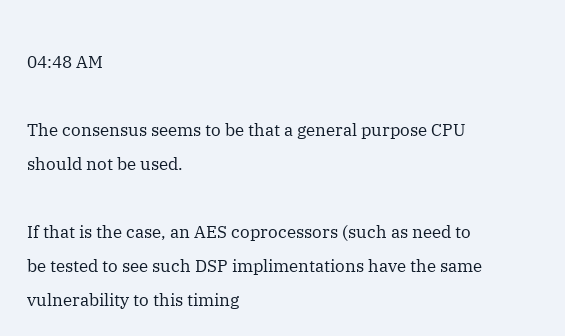04:48 AM

The consensus seems to be that a general purpose CPU should not be used.

If that is the case, an AES coprocessors (such as need to be tested to see such DSP implimentations have the same vulnerability to this timing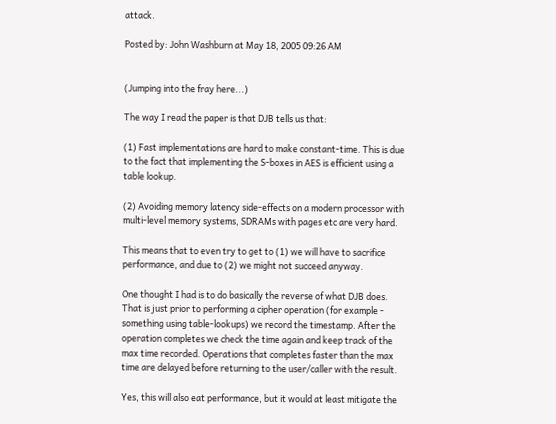attack.

Posted by: John Washburn at May 18, 2005 09:26 AM


(Jumping into the fray here...)

The way I read the paper is that DJB tells us that:

(1) Fast implementations are hard to make constant-time. This is due to the fact that implementing the S-boxes in AES is efficient using a table lookup.

(2) Avoiding memory latency side-effects on a modern processor with multi-level memory systems, SDRAMs with pages etc are very hard.

This means that to even try to get to (1) we will have to sacrifice performance, and due to (2) we might not succeed anyway.

One thought I had is to do basically the reverse of what DJB does. That is just prior to performing a cipher operation (for example - something using table-lookups) we record the timestamp. After the operation completes we check the time again and keep track of the max time recorded. Operations that completes faster than the max time are delayed before returning to the user/caller with the result.

Yes, this will also eat performance, but it would at least mitigate the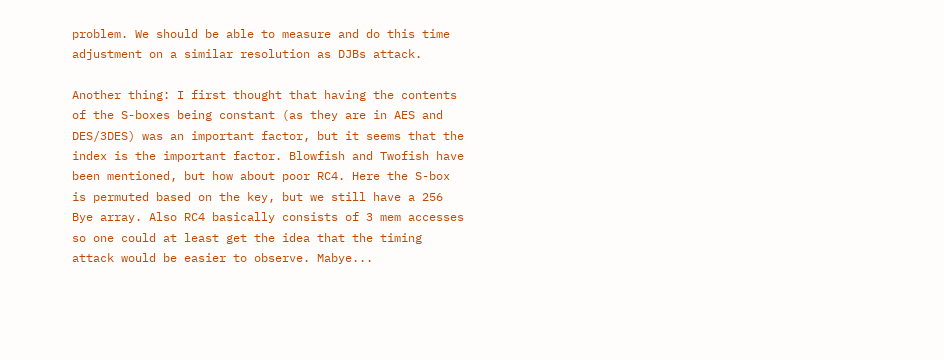problem. We should be able to measure and do this time adjustment on a similar resolution as DJBs attack.

Another thing: I first thought that having the contents of the S-boxes being constant (as they are in AES and DES/3DES) was an important factor, but it seems that the index is the important factor. Blowfish and Twofish have been mentioned, but how about poor RC4. Here the S-box is permuted based on the key, but we still have a 256 Bye array. Also RC4 basically consists of 3 mem accesses so one could at least get the idea that the timing attack would be easier to observe. Mabye...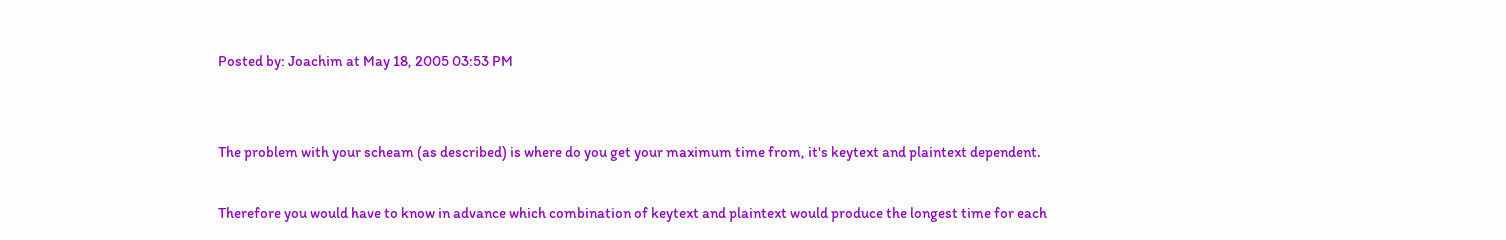Posted by: Joachim at May 18, 2005 03:53 PM


The problem with your scheam (as described) is where do you get your maximum time from, it's keytext and plaintext dependent.

Therefore you would have to know in advance which combination of keytext and plaintext would produce the longest time for each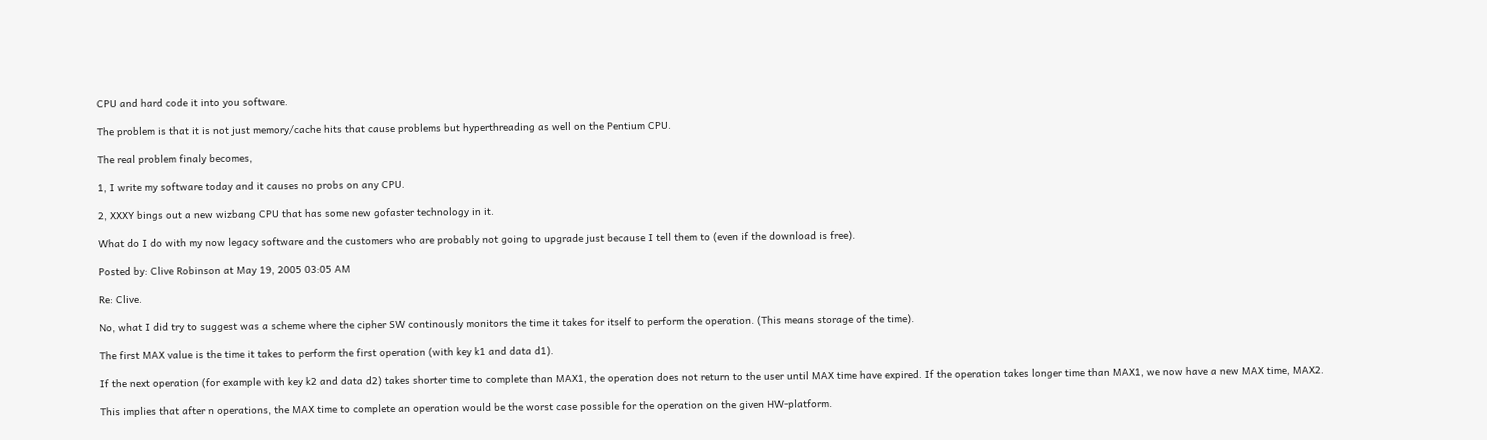CPU and hard code it into you software.

The problem is that it is not just memory/cache hits that cause problems but hyperthreading as well on the Pentium CPU.

The real problem finaly becomes,

1, I write my software today and it causes no probs on any CPU.

2, XXXY bings out a new wizbang CPU that has some new gofaster technology in it.

What do I do with my now legacy software and the customers who are probably not going to upgrade just because I tell them to (even if the download is free).

Posted by: Clive Robinson at May 19, 2005 03:05 AM

Re: Clive.

No, what I did try to suggest was a scheme where the cipher SW continously monitors the time it takes for itself to perform the operation. (This means storage of the time).

The first MAX value is the time it takes to perform the first operation (with key k1 and data d1).

If the next operation (for example with key k2 and data d2) takes shorter time to complete than MAX1, the operation does not return to the user until MAX time have expired. If the operation takes longer time than MAX1, we now have a new MAX time, MAX2.

This implies that after n operations, the MAX time to complete an operation would be the worst case possible for the operation on the given HW-platform.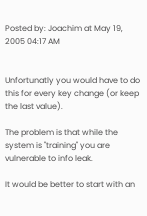Posted by: Joachim at May 19, 2005 04:17 AM


Unfortunatly you would have to do this for every key change (or keep the last value).

The problem is that while the system is "training" you are vulnerable to info leak.

It would be better to start with an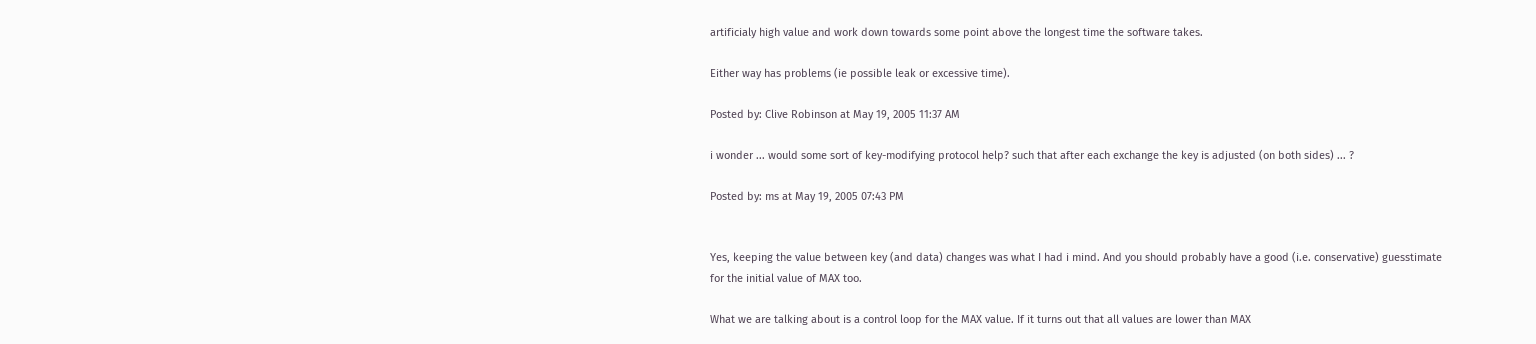artificialy high value and work down towards some point above the longest time the software takes.

Either way has problems (ie possible leak or excessive time).

Posted by: Clive Robinson at May 19, 2005 11:37 AM

i wonder ... would some sort of key-modifying protocol help? such that after each exchange the key is adjusted (on both sides) ... ?

Posted by: ms at May 19, 2005 07:43 PM


Yes, keeping the value between key (and data) changes was what I had i mind. And you should probably have a good (i.e. conservative) guesstimate for the initial value of MAX too.

What we are talking about is a control loop for the MAX value. If it turns out that all values are lower than MAX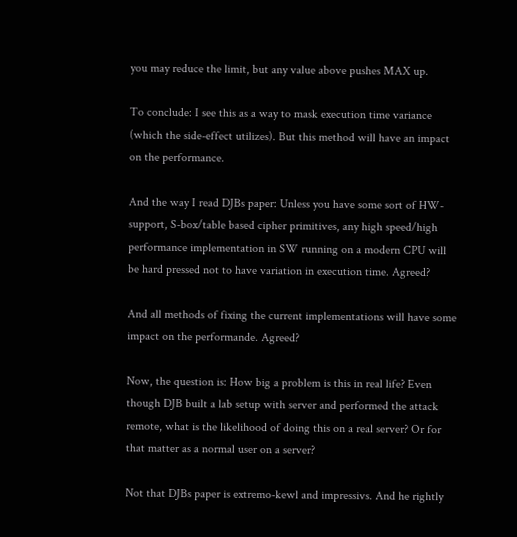you may reduce the limit, but any value above pushes MAX up.

To conclude: I see this as a way to mask execution time variance (which the side-effect utilizes). But this method will have an impact on the performance.

And the way I read DJBs paper: Unless you have some sort of HW-support, S-box/table based cipher primitives, any high speed/high performance implementation in SW running on a modern CPU will be hard pressed not to have variation in execution time. Agreed?

And all methods of fixing the current implementations will have some impact on the performande. Agreed?

Now, the question is: How big a problem is this in real life? Even though DJB built a lab setup with server and performed the attack remote, what is the likelihood of doing this on a real server? Or for that matter as a normal user on a server?

Not that DJBs paper is extremo-kewl and impressivs. And he rightly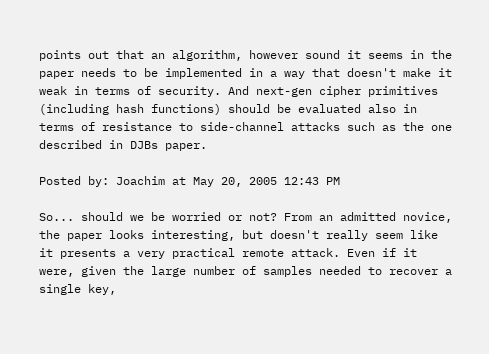points out that an algorithm, however sound it seems in the paper needs to be implemented in a way that doesn't make it weak in terms of security. And next-gen cipher primitives (including hash functions) should be evaluated also in terms of resistance to side-channel attacks such as the one described in DJBs paper.

Posted by: Joachim at May 20, 2005 12:43 PM

So... should we be worried or not? From an admitted novice, the paper looks interesting, but doesn't really seem like it presents a very practical remote attack. Even if it were, given the large number of samples needed to recover a single key,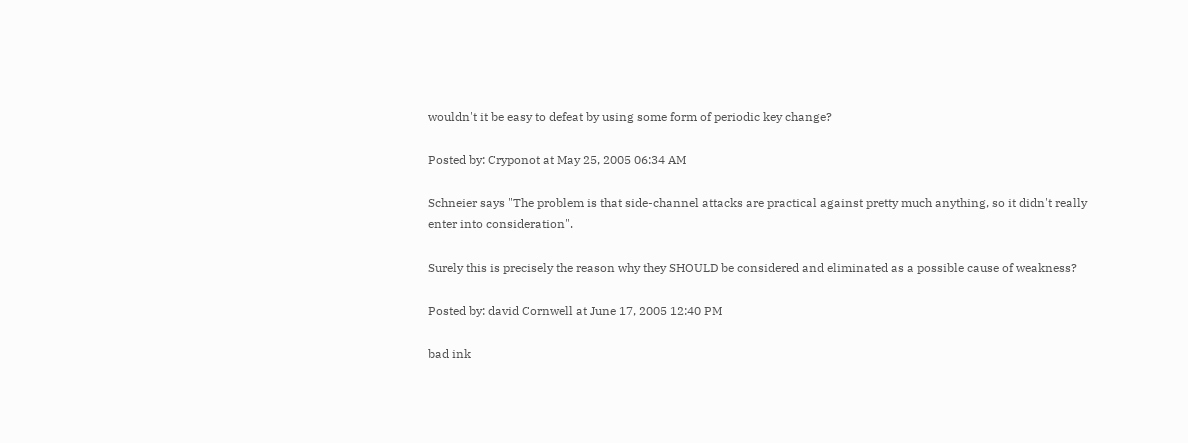wouldn't it be easy to defeat by using some form of periodic key change?

Posted by: Cryponot at May 25, 2005 06:34 AM

Schneier says "The problem is that side-channel attacks are practical against pretty much anything, so it didn't really enter into consideration".

Surely this is precisely the reason why they SHOULD be considered and eliminated as a possible cause of weakness?

Posted by: david Cornwell at June 17, 2005 12:40 PM

bad ink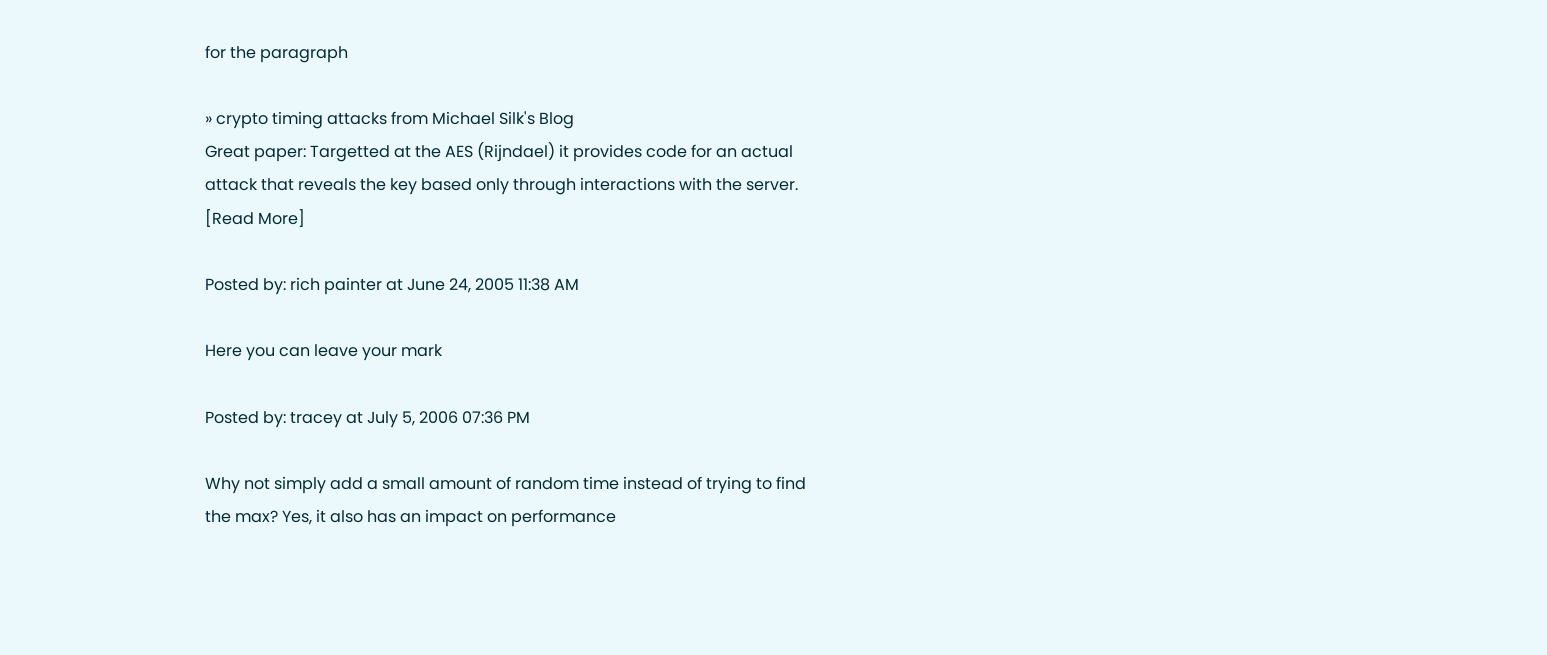for the paragraph

» crypto timing attacks from Michael Silk's Blog
Great paper: Targetted at the AES (Rijndael) it provides code for an actual attack that reveals the key based only through interactions with the server. [Read More]

Posted by: rich painter at June 24, 2005 11:38 AM

Here you can leave your mark

Posted by: tracey at July 5, 2006 07:36 PM

Why not simply add a small amount of random time instead of trying to find the max? Yes, it also has an impact on performance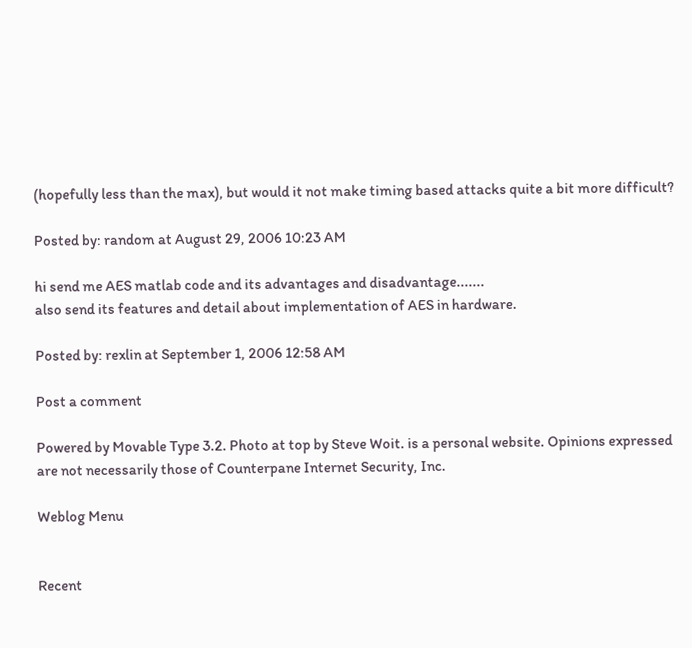(hopefully less than the max), but would it not make timing based attacks quite a bit more difficult?

Posted by: random at August 29, 2006 10:23 AM

hi send me AES matlab code and its advantages and disadvantage.......
also send its features and detail about implementation of AES in hardware.

Posted by: rexlin at September 1, 2006 12:58 AM

Post a comment

Powered by Movable Type 3.2. Photo at top by Steve Woit. is a personal website. Opinions expressed are not necessarily those of Counterpane Internet Security, Inc.

Weblog Menu


Recent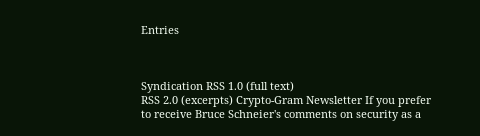Entries



Syndication RSS 1.0 (full text)
RSS 2.0 (excerpts) Crypto-Gram Newsletter If you prefer to receive Bruce Schneier's comments on security as a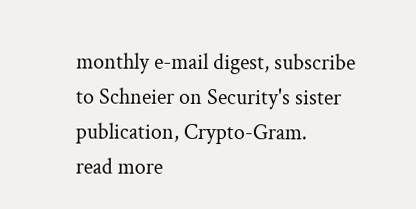monthly e-mail digest, subscribe to Schneier on Security's sister publication, Crypto-Gram.
read more